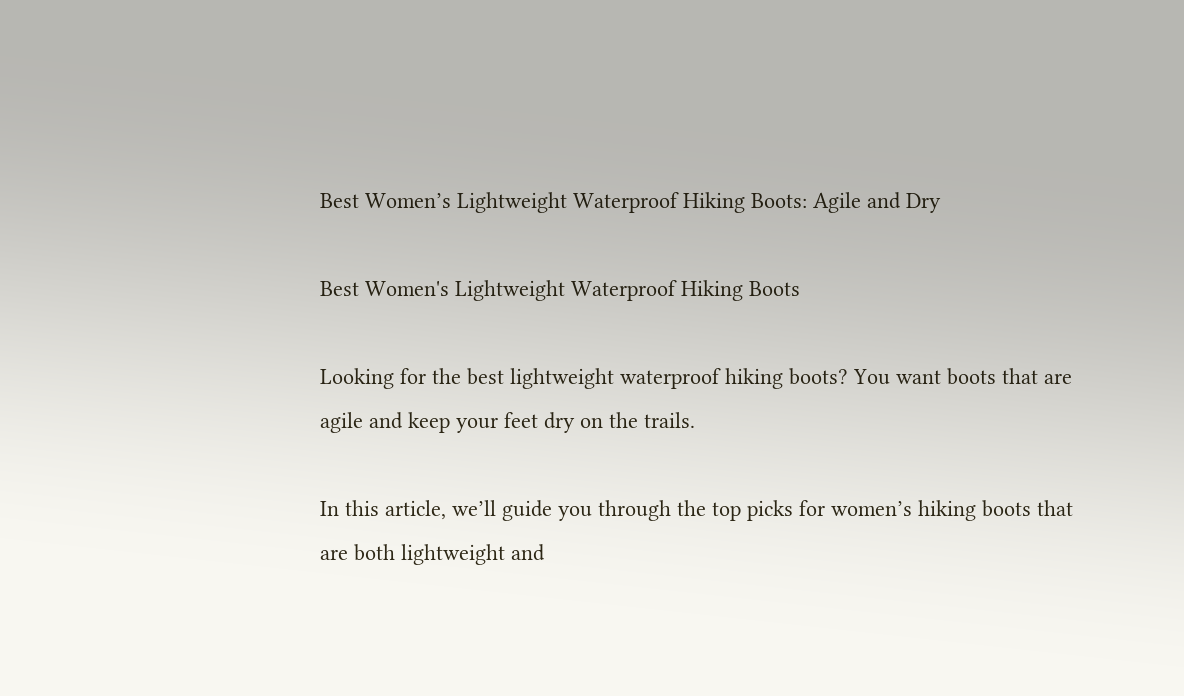Best Women’s Lightweight Waterproof Hiking Boots: Agile and Dry

Best Women's Lightweight Waterproof Hiking Boots

Looking for the best lightweight waterproof hiking boots? You want boots that are agile and keep your feet dry on the trails.

In this article, we’ll guide you through the top picks for women’s hiking boots that are both lightweight and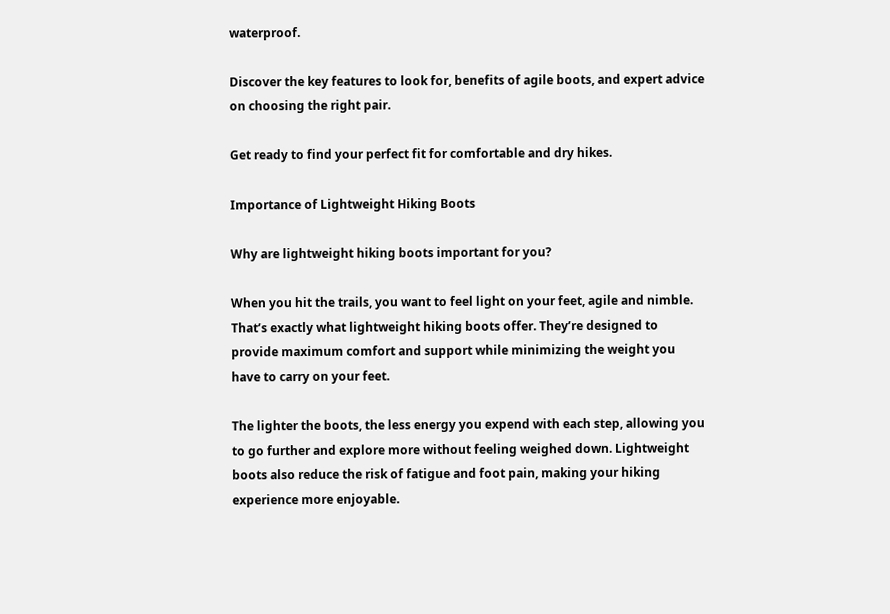waterproof.

Discover the key features to look for, benefits of agile boots, and expert advice on choosing the right pair.

Get ready to find your perfect fit for comfortable and dry hikes.

Importance of Lightweight Hiking Boots

Why are lightweight hiking boots important for you?

When you hit the trails, you want to feel light on your feet, agile and nimble. That’s exactly what lightweight hiking boots offer. They’re designed to provide maximum comfort and support while minimizing the weight you have to carry on your feet.

The lighter the boots, the less energy you expend with each step, allowing you to go further and explore more without feeling weighed down. Lightweight boots also reduce the risk of fatigue and foot pain, making your hiking experience more enjoyable.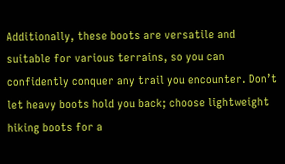Additionally, these boots are versatile and suitable for various terrains, so you can confidently conquer any trail you encounter. Don’t let heavy boots hold you back; choose lightweight hiking boots for a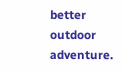better outdoor adventure.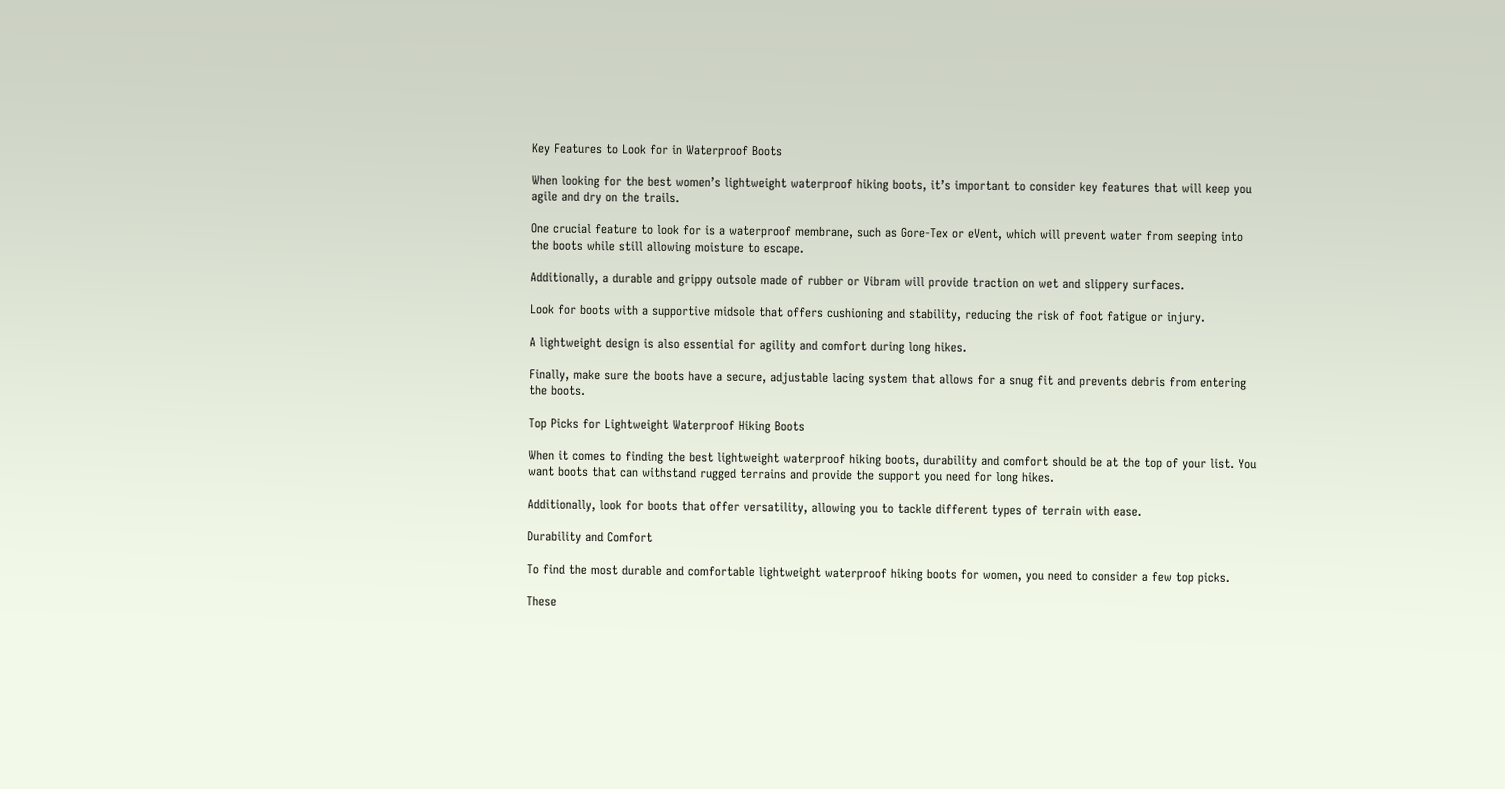Key Features to Look for in Waterproof Boots

When looking for the best women’s lightweight waterproof hiking boots, it’s important to consider key features that will keep you agile and dry on the trails.

One crucial feature to look for is a waterproof membrane, such as Gore-Tex or eVent, which will prevent water from seeping into the boots while still allowing moisture to escape.

Additionally, a durable and grippy outsole made of rubber or Vibram will provide traction on wet and slippery surfaces.

Look for boots with a supportive midsole that offers cushioning and stability, reducing the risk of foot fatigue or injury.

A lightweight design is also essential for agility and comfort during long hikes.

Finally, make sure the boots have a secure, adjustable lacing system that allows for a snug fit and prevents debris from entering the boots.

Top Picks for Lightweight Waterproof Hiking Boots

When it comes to finding the best lightweight waterproof hiking boots, durability and comfort should be at the top of your list. You want boots that can withstand rugged terrains and provide the support you need for long hikes.

Additionally, look for boots that offer versatility, allowing you to tackle different types of terrain with ease.

Durability and Comfort

To find the most durable and comfortable lightweight waterproof hiking boots for women, you need to consider a few top picks.

These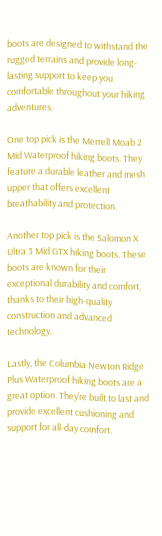boots are designed to withstand the rugged terrains and provide long-lasting support to keep you comfortable throughout your hiking adventures.

One top pick is the Merrell Moab 2 Mid Waterproof hiking boots. They feature a durable leather and mesh upper that offers excellent breathability and protection.

Another top pick is the Salomon X Ultra 3 Mid GTX hiking boots. These boots are known for their exceptional durability and comfort, thanks to their high-quality construction and advanced technology.

Lastly, the Columbia Newton Ridge Plus Waterproof hiking boots are a great option. They’re built to last and provide excellent cushioning and support for all-day comfort.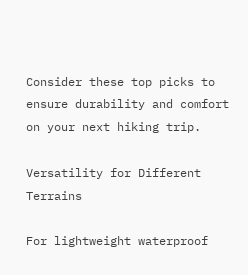Consider these top picks to ensure durability and comfort on your next hiking trip.

Versatility for Different Terrains

For lightweight waterproof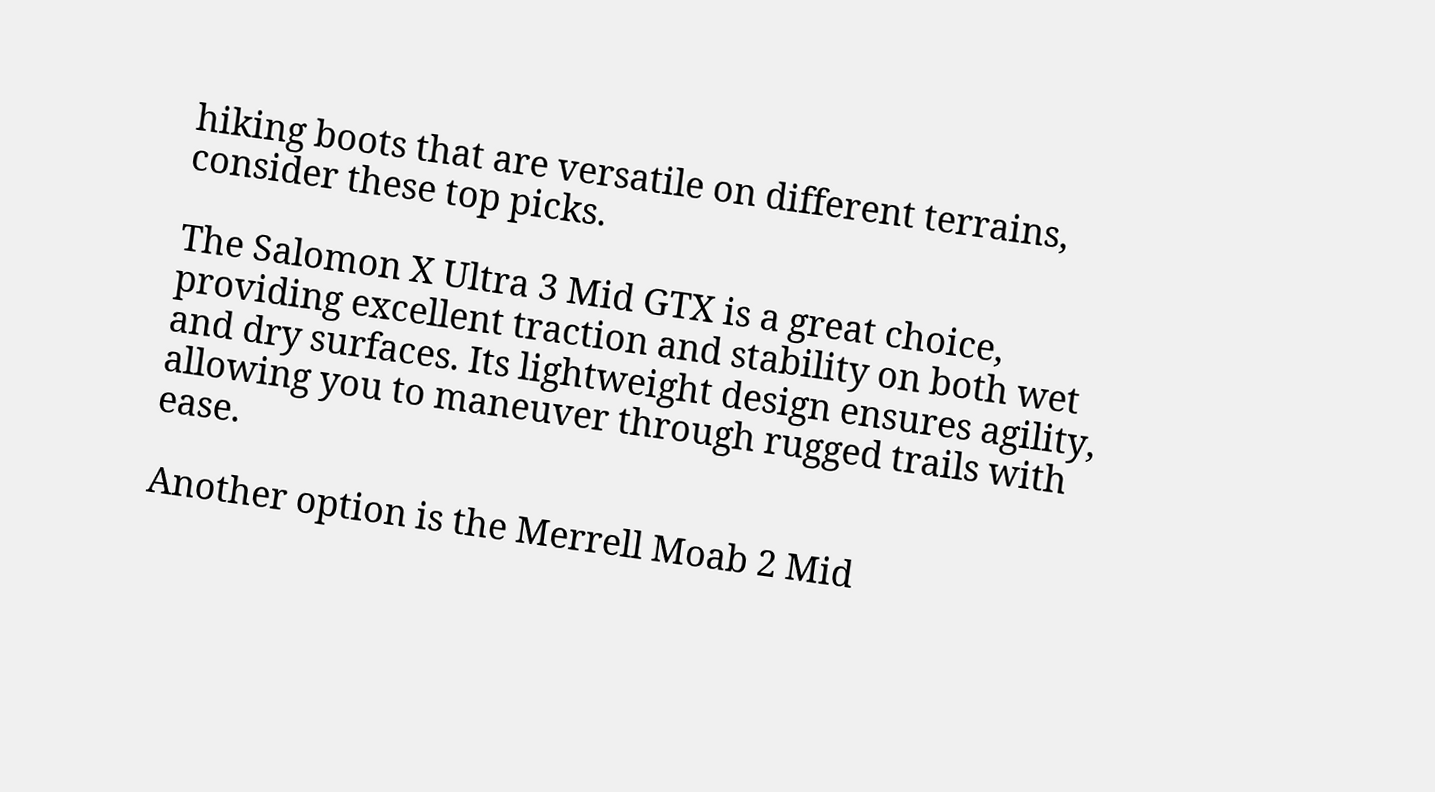hiking boots that are versatile on different terrains, consider these top picks.

The Salomon X Ultra 3 Mid GTX is a great choice, providing excellent traction and stability on both wet and dry surfaces. Its lightweight design ensures agility, allowing you to maneuver through rugged trails with ease.

Another option is the Merrell Moab 2 Mid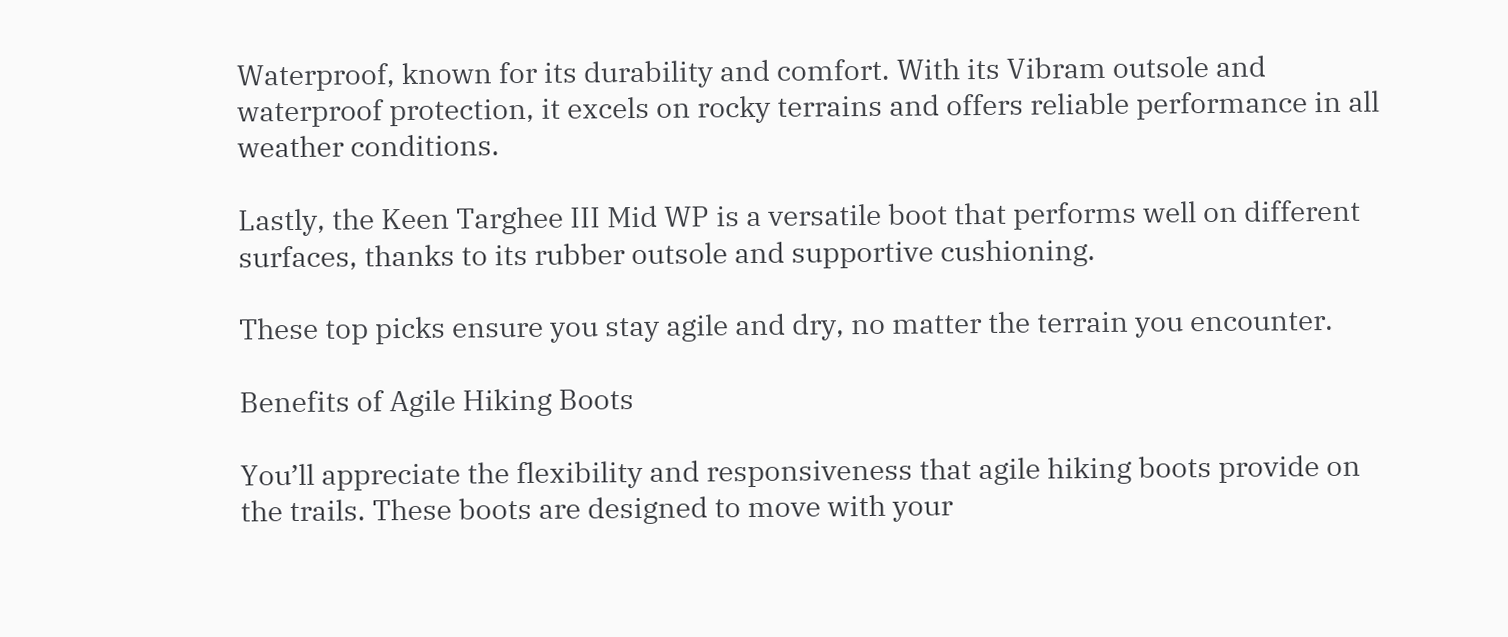Waterproof, known for its durability and comfort. With its Vibram outsole and waterproof protection, it excels on rocky terrains and offers reliable performance in all weather conditions.

Lastly, the Keen Targhee III Mid WP is a versatile boot that performs well on different surfaces, thanks to its rubber outsole and supportive cushioning.

These top picks ensure you stay agile and dry, no matter the terrain you encounter.

Benefits of Agile Hiking Boots

You’ll appreciate the flexibility and responsiveness that agile hiking boots provide on the trails. These boots are designed to move with your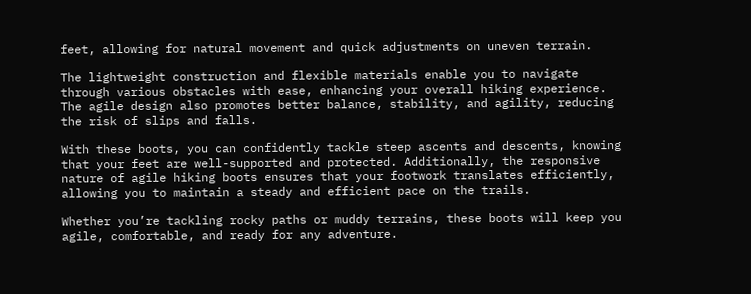feet, allowing for natural movement and quick adjustments on uneven terrain.

The lightweight construction and flexible materials enable you to navigate through various obstacles with ease, enhancing your overall hiking experience. The agile design also promotes better balance, stability, and agility, reducing the risk of slips and falls.

With these boots, you can confidently tackle steep ascents and descents, knowing that your feet are well-supported and protected. Additionally, the responsive nature of agile hiking boots ensures that your footwork translates efficiently, allowing you to maintain a steady and efficient pace on the trails.

Whether you’re tackling rocky paths or muddy terrains, these boots will keep you agile, comfortable, and ready for any adventure.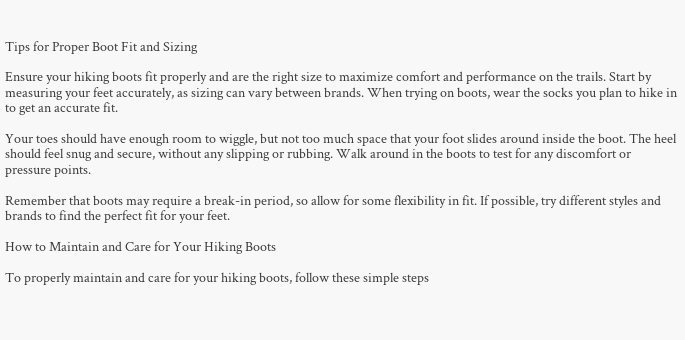Tips for Proper Boot Fit and Sizing

Ensure your hiking boots fit properly and are the right size to maximize comfort and performance on the trails. Start by measuring your feet accurately, as sizing can vary between brands. When trying on boots, wear the socks you plan to hike in to get an accurate fit.

Your toes should have enough room to wiggle, but not too much space that your foot slides around inside the boot. The heel should feel snug and secure, without any slipping or rubbing. Walk around in the boots to test for any discomfort or pressure points.

Remember that boots may require a break-in period, so allow for some flexibility in fit. If possible, try different styles and brands to find the perfect fit for your feet.

How to Maintain and Care for Your Hiking Boots

To properly maintain and care for your hiking boots, follow these simple steps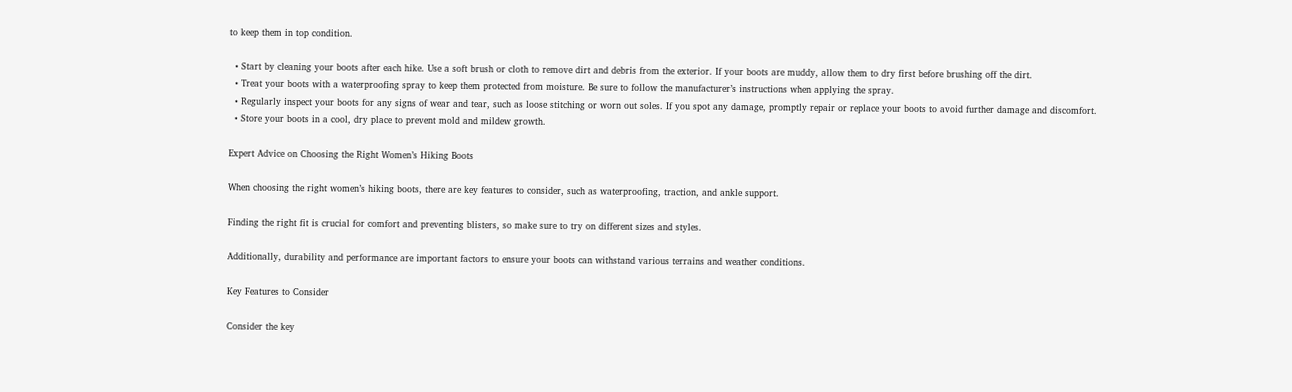to keep them in top condition.

  • Start by cleaning your boots after each hike. Use a soft brush or cloth to remove dirt and debris from the exterior. If your boots are muddy, allow them to dry first before brushing off the dirt.
  • Treat your boots with a waterproofing spray to keep them protected from moisture. Be sure to follow the manufacturer’s instructions when applying the spray.
  • Regularly inspect your boots for any signs of wear and tear, such as loose stitching or worn out soles. If you spot any damage, promptly repair or replace your boots to avoid further damage and discomfort.
  • Store your boots in a cool, dry place to prevent mold and mildew growth.

Expert Advice on Choosing the Right Women’s Hiking Boots

When choosing the right women’s hiking boots, there are key features to consider, such as waterproofing, traction, and ankle support.

Finding the right fit is crucial for comfort and preventing blisters, so make sure to try on different sizes and styles.

Additionally, durability and performance are important factors to ensure your boots can withstand various terrains and weather conditions.

Key Features to Consider

Consider the key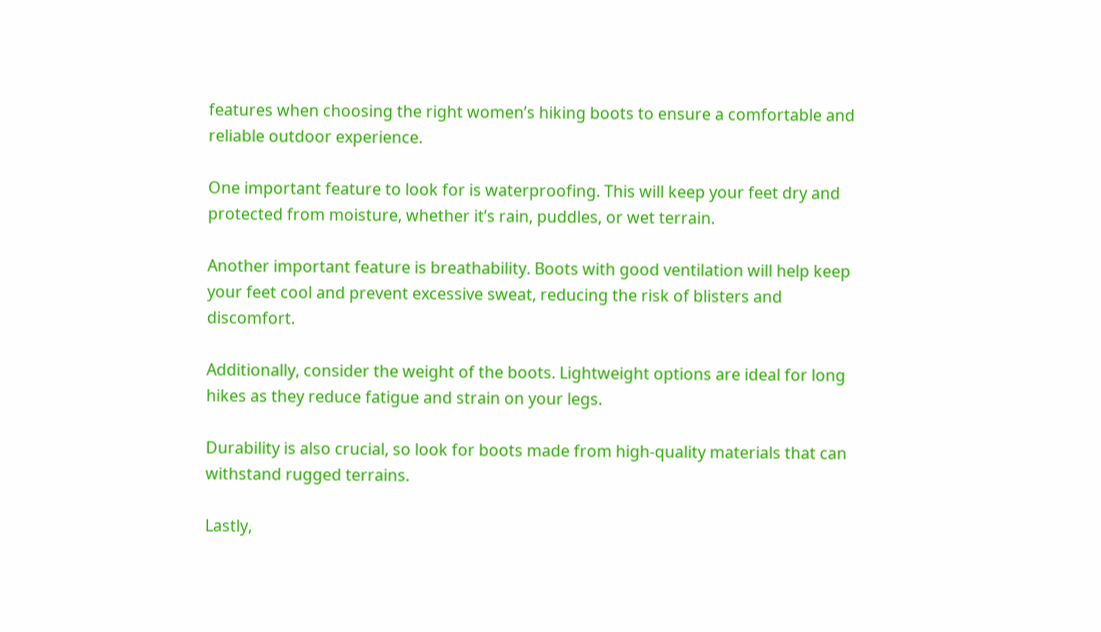features when choosing the right women’s hiking boots to ensure a comfortable and reliable outdoor experience.

One important feature to look for is waterproofing. This will keep your feet dry and protected from moisture, whether it’s rain, puddles, or wet terrain.

Another important feature is breathability. Boots with good ventilation will help keep your feet cool and prevent excessive sweat, reducing the risk of blisters and discomfort.

Additionally, consider the weight of the boots. Lightweight options are ideal for long hikes as they reduce fatigue and strain on your legs.

Durability is also crucial, so look for boots made from high-quality materials that can withstand rugged terrains.

Lastly,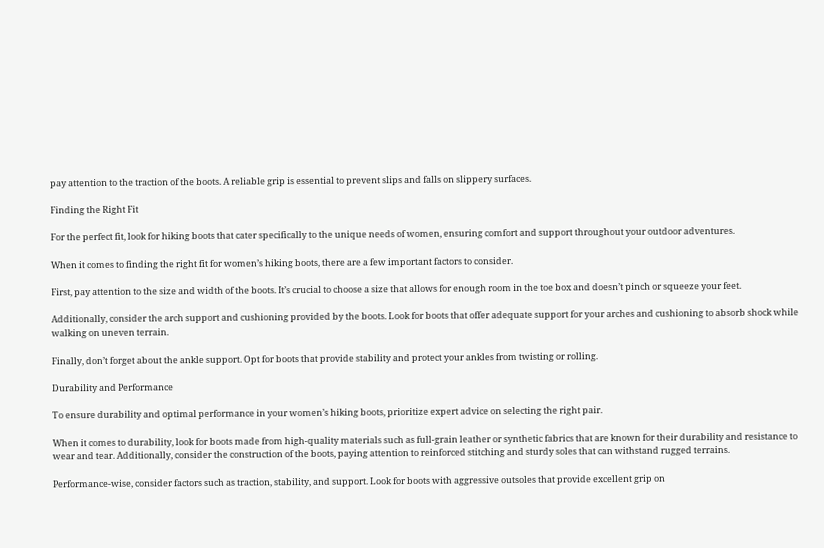pay attention to the traction of the boots. A reliable grip is essential to prevent slips and falls on slippery surfaces.

Finding the Right Fit

For the perfect fit, look for hiking boots that cater specifically to the unique needs of women, ensuring comfort and support throughout your outdoor adventures.

When it comes to finding the right fit for women’s hiking boots, there are a few important factors to consider.

First, pay attention to the size and width of the boots. It’s crucial to choose a size that allows for enough room in the toe box and doesn’t pinch or squeeze your feet.

Additionally, consider the arch support and cushioning provided by the boots. Look for boots that offer adequate support for your arches and cushioning to absorb shock while walking on uneven terrain.

Finally, don’t forget about the ankle support. Opt for boots that provide stability and protect your ankles from twisting or rolling.

Durability and Performance

To ensure durability and optimal performance in your women’s hiking boots, prioritize expert advice on selecting the right pair.

When it comes to durability, look for boots made from high-quality materials such as full-grain leather or synthetic fabrics that are known for their durability and resistance to wear and tear. Additionally, consider the construction of the boots, paying attention to reinforced stitching and sturdy soles that can withstand rugged terrains.

Performance-wise, consider factors such as traction, stability, and support. Look for boots with aggressive outsoles that provide excellent grip on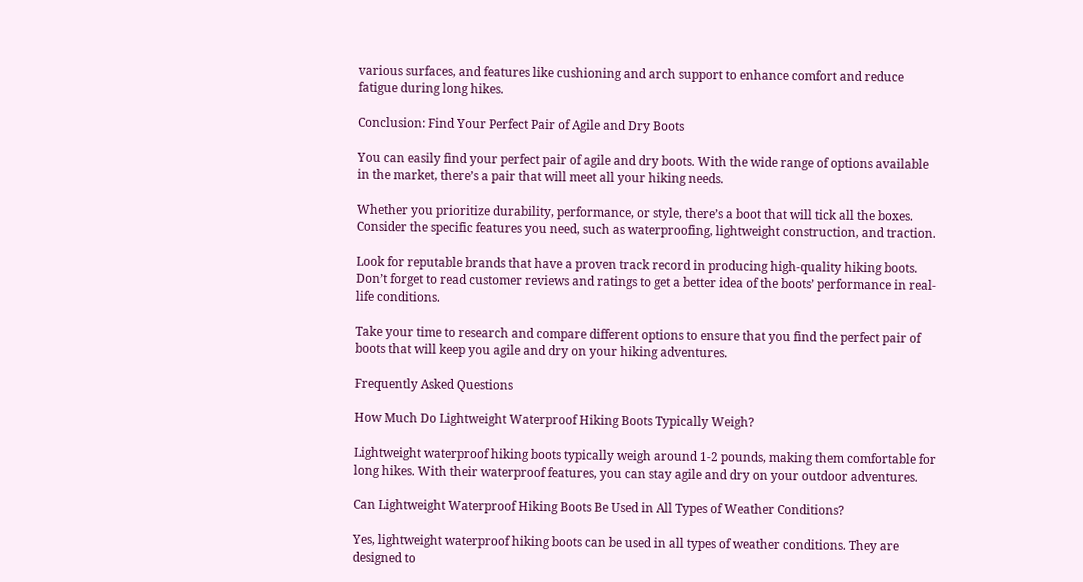various surfaces, and features like cushioning and arch support to enhance comfort and reduce fatigue during long hikes.

Conclusion: Find Your Perfect Pair of Agile and Dry Boots

You can easily find your perfect pair of agile and dry boots. With the wide range of options available in the market, there’s a pair that will meet all your hiking needs.

Whether you prioritize durability, performance, or style, there’s a boot that will tick all the boxes. Consider the specific features you need, such as waterproofing, lightweight construction, and traction.

Look for reputable brands that have a proven track record in producing high-quality hiking boots. Don’t forget to read customer reviews and ratings to get a better idea of the boots’ performance in real-life conditions.

Take your time to research and compare different options to ensure that you find the perfect pair of boots that will keep you agile and dry on your hiking adventures.

Frequently Asked Questions

How Much Do Lightweight Waterproof Hiking Boots Typically Weigh?

Lightweight waterproof hiking boots typically weigh around 1-2 pounds, making them comfortable for long hikes. With their waterproof features, you can stay agile and dry on your outdoor adventures.

Can Lightweight Waterproof Hiking Boots Be Used in All Types of Weather Conditions?

Yes, lightweight waterproof hiking boots can be used in all types of weather conditions. They are designed to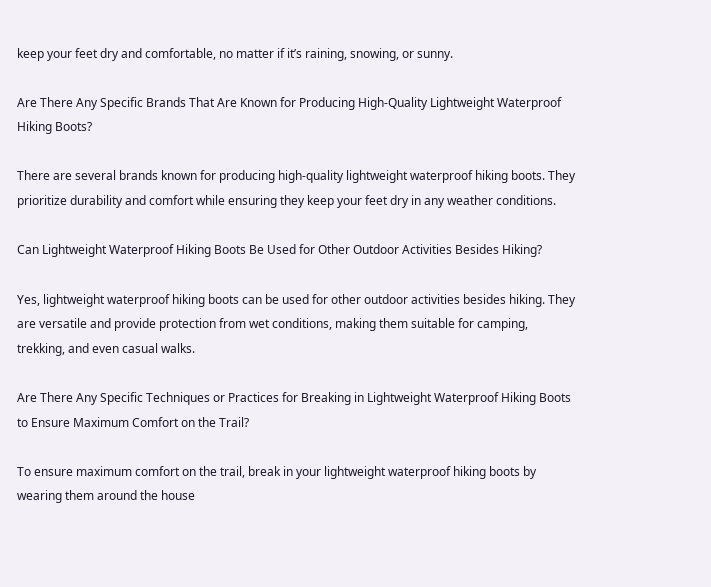keep your feet dry and comfortable, no matter if it’s raining, snowing, or sunny.

Are There Any Specific Brands That Are Known for Producing High-Quality Lightweight Waterproof Hiking Boots?

There are several brands known for producing high-quality lightweight waterproof hiking boots. They prioritize durability and comfort while ensuring they keep your feet dry in any weather conditions.

Can Lightweight Waterproof Hiking Boots Be Used for Other Outdoor Activities Besides Hiking?

Yes, lightweight waterproof hiking boots can be used for other outdoor activities besides hiking. They are versatile and provide protection from wet conditions, making them suitable for camping, trekking, and even casual walks.

Are There Any Specific Techniques or Practices for Breaking in Lightweight Waterproof Hiking Boots to Ensure Maximum Comfort on the Trail?

To ensure maximum comfort on the trail, break in your lightweight waterproof hiking boots by wearing them around the house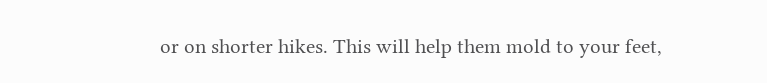or on shorter hikes. This will help them mold to your feet,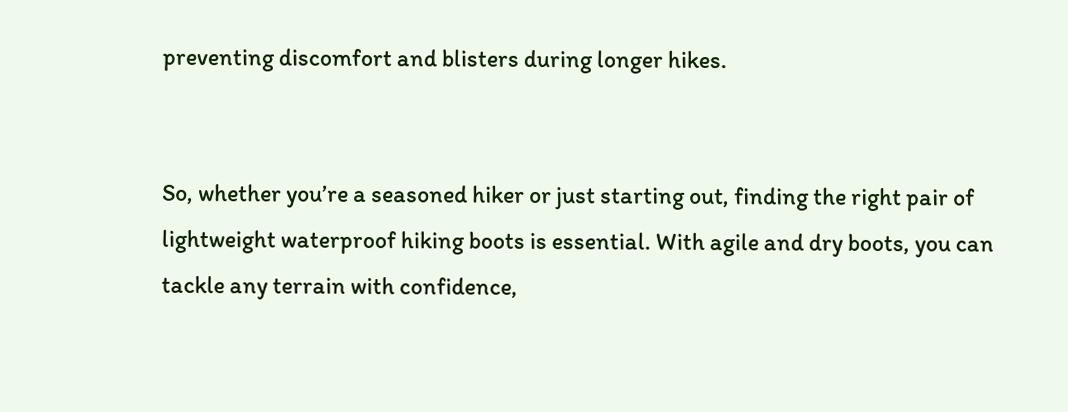preventing discomfort and blisters during longer hikes.


So, whether you’re a seasoned hiker or just starting out, finding the right pair of lightweight waterproof hiking boots is essential. With agile and dry boots, you can tackle any terrain with confidence,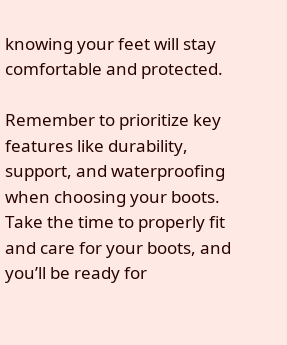knowing your feet will stay comfortable and protected.

Remember to prioritize key features like durability, support, and waterproofing when choosing your boots. Take the time to properly fit and care for your boots, and you’ll be ready for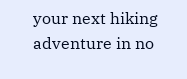your next hiking adventure in no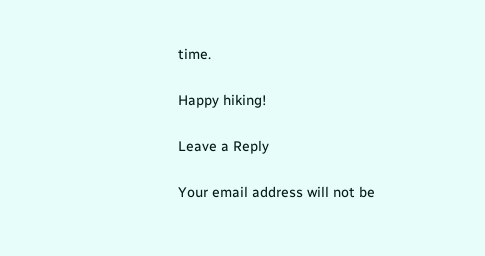time.

Happy hiking!

Leave a Reply

Your email address will not be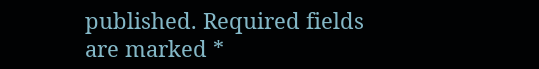published. Required fields are marked *